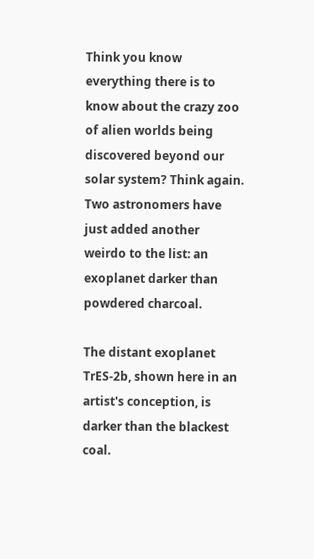Think you know everything there is to know about the crazy zoo of alien worlds being discovered beyond our solar system? Think again. Two astronomers have just added another weirdo to the list: an exoplanet darker than powdered charcoal.

The distant exoplanet TrES-2b, shown here in an artist's conception, is darker than the blackest coal.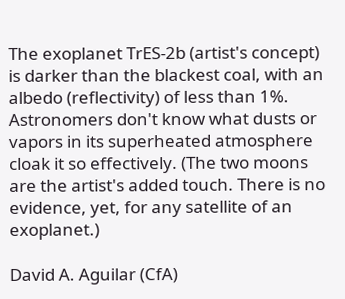The exoplanet TrES-2b (artist's concept) is darker than the blackest coal, with an albedo (reflectivity) of less than 1%. Astronomers don't know what dusts or vapors in its superheated atmosphere cloak it so effectively. (The two moons are the artist's added touch. There is no evidence, yet, for any satellite of an exoplanet.)

David A. Aguilar (CfA)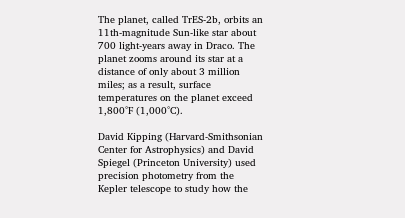The planet, called TrES-2b, orbits an 11th-magnitude Sun-like star about 700 light-years away in Draco. The planet zooms around its star at a distance of only about 3 million miles; as a result, surface temperatures on the planet exceed 1,800°F (1,000°C).

David Kipping (Harvard-Smithsonian Center for Astrophysics) and David Spiegel (Princeton University) used precision photometry from the Kepler telescope to study how the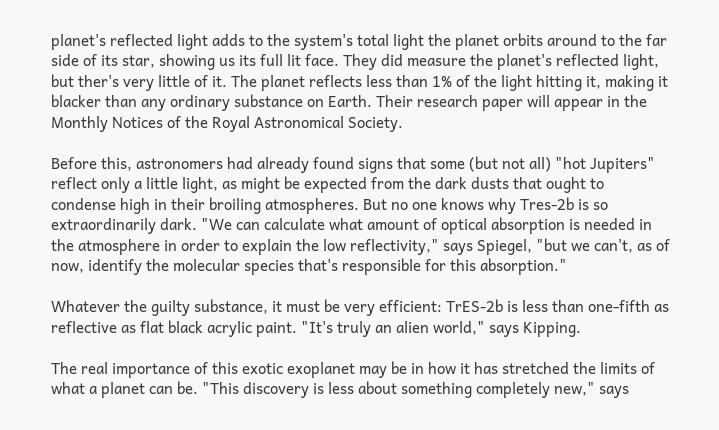planet's reflected light adds to the system's total light the planet orbits around to the far side of its star, showing us its full lit face. They did measure the planet's reflected light, but ther's very little of it. The planet reflects less than 1% of the light hitting it, making it blacker than any ordinary substance on Earth. Their research paper will appear in the Monthly Notices of the Royal Astronomical Society.

Before this, astronomers had already found signs that some (but not all) "hot Jupiters" reflect only a little light, as might be expected from the dark dusts that ought to condense high in their broiling atmospheres. But no one knows why Tres-2b is so extraordinarily dark. "We can calculate what amount of optical absorption is needed in the atmosphere in order to explain the low reflectivity," says Spiegel, "but we can't, as of now, identify the molecular species that's responsible for this absorption."

Whatever the guilty substance, it must be very efficient: TrES-2b is less than one-fifth as reflective as flat black acrylic paint. "It's truly an alien world," says Kipping.

The real importance of this exotic exoplanet may be in how it has stretched the limits of what a planet can be. "This discovery is less about something completely new," says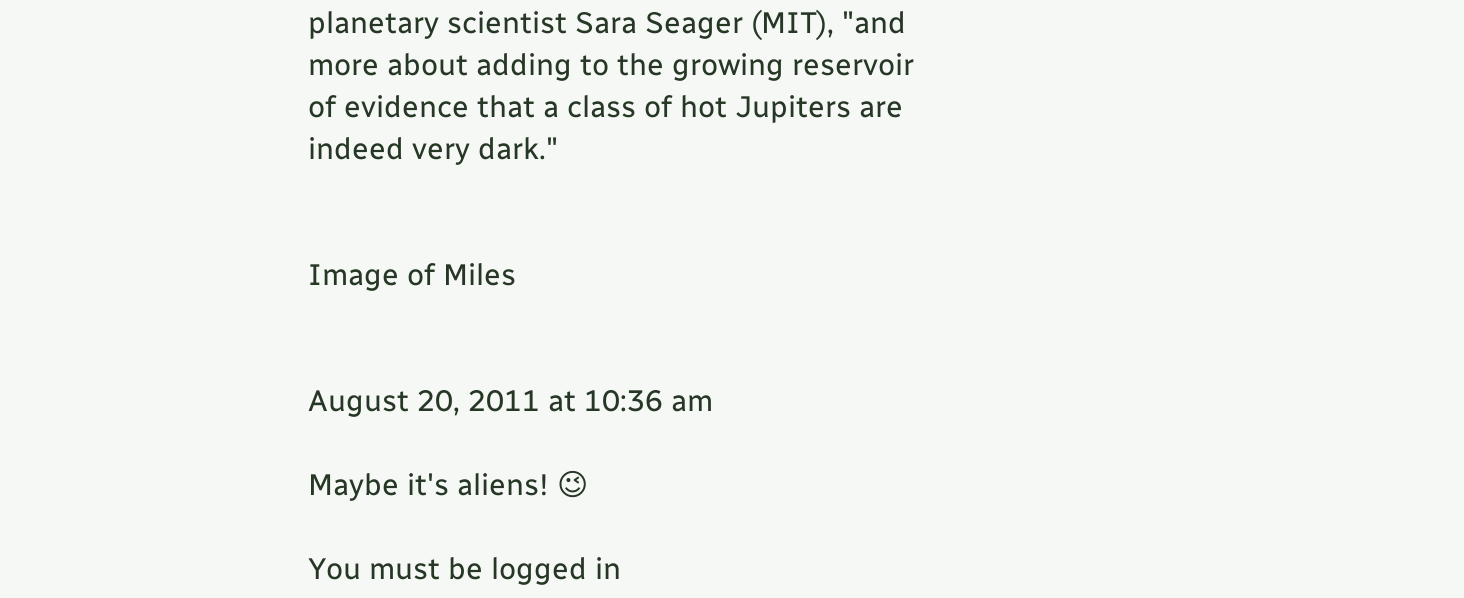planetary scientist Sara Seager (MIT), "and more about adding to the growing reservoir of evidence that a class of hot Jupiters are indeed very dark."


Image of Miles


August 20, 2011 at 10:36 am

Maybe it's aliens! 😉

You must be logged in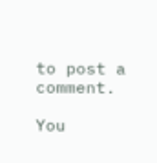to post a comment.

You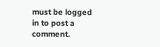must be logged in to post a comment.